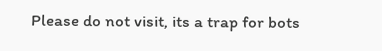Please do not visit, its a trap for bots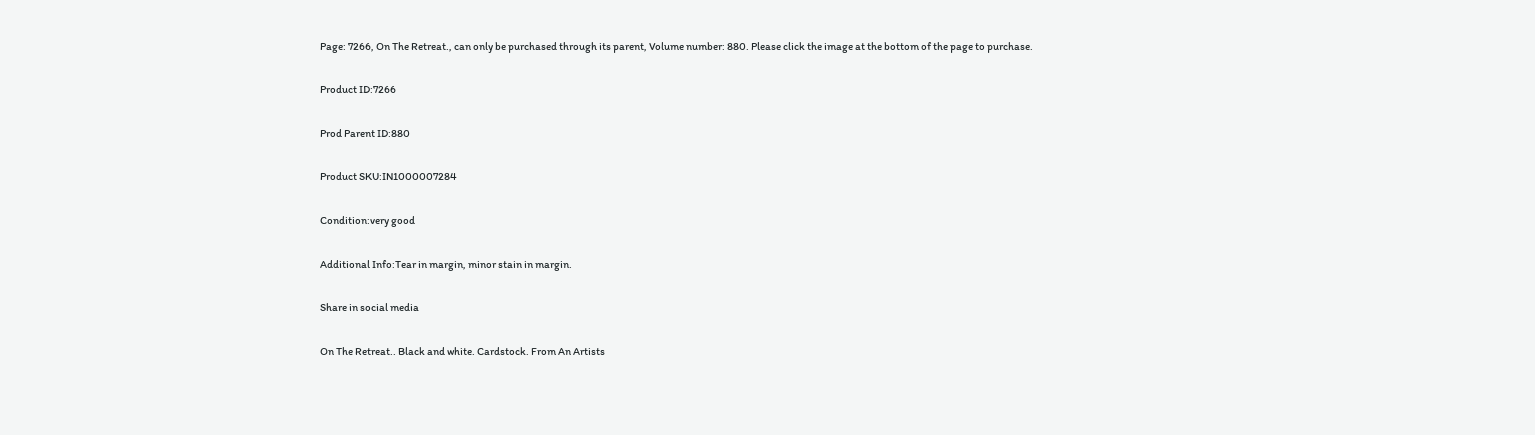Page: 7266, On The Retreat., can only be purchased through its parent, Volume number: 880. Please click the image at the bottom of the page to purchase.

Product ID:7266

Prod Parent ID:880

Product SKU:IN1000007284

Condition:very good

Additional Info:Tear in margin, minor stain in margin.

Share in social media

On The Retreat.. Black and white. Cardstock. From An Artists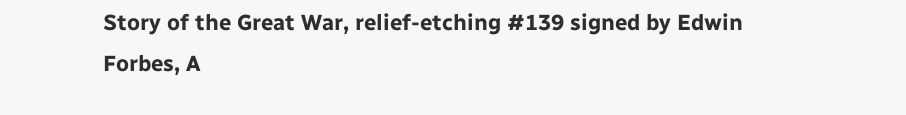Story of the Great War, relief-etching #139 signed by Edwin Forbes, A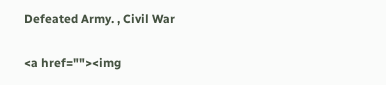Defeated Army. , Civil War

<a href=""><img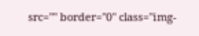src="" border="0" class="img-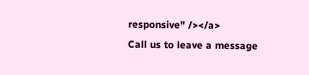responsive" /></a>
Call us to leave a message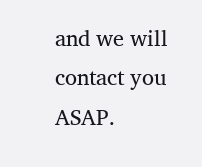and we will contact you ASAP.